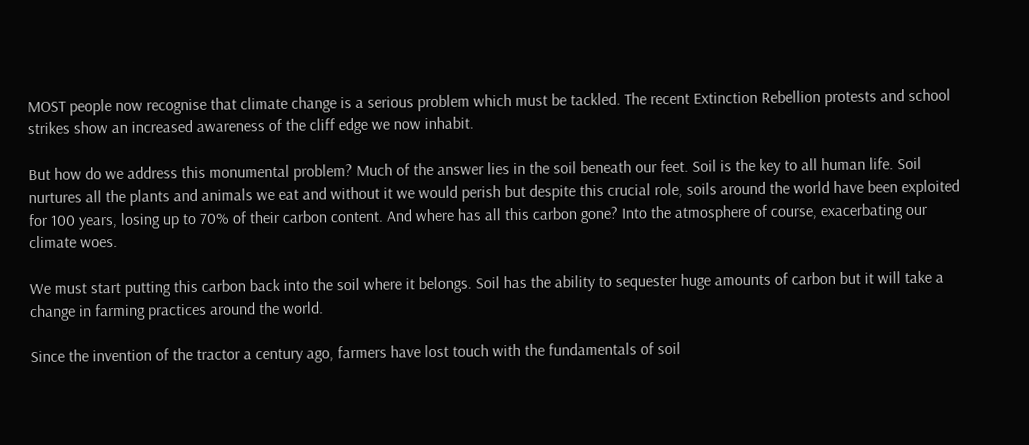MOST people now recognise that climate change is a serious problem which must be tackled. The recent Extinction Rebellion protests and school strikes show an increased awareness of the cliff edge we now inhabit.

But how do we address this monumental problem? Much of the answer lies in the soil beneath our feet. Soil is the key to all human life. Soil nurtures all the plants and animals we eat and without it we would perish but despite this crucial role, soils around the world have been exploited for 100 years, losing up to 70% of their carbon content. And where has all this carbon gone? Into the atmosphere of course, exacerbating our climate woes.

We must start putting this carbon back into the soil where it belongs. Soil has the ability to sequester huge amounts of carbon but it will take a change in farming practices around the world.

Since the invention of the tractor a century ago, farmers have lost touch with the fundamentals of soil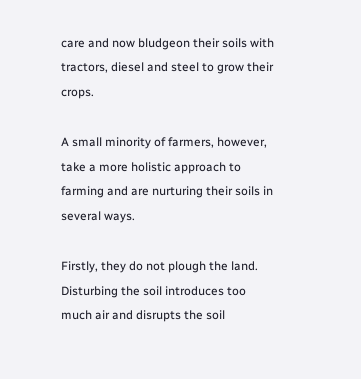care and now bludgeon their soils with tractors, diesel and steel to grow their crops.

A small minority of farmers, however, take a more holistic approach to farming and are nurturing their soils in several ways.

Firstly, they do not plough the land. Disturbing the soil introduces too much air and disrupts the soil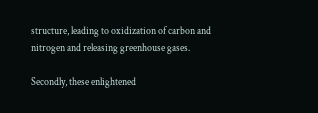structure, leading to oxidization of carbon and nitrogen and releasing greenhouse gases.

Secondly, these enlightened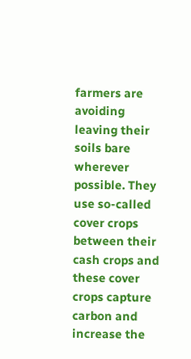farmers are avoiding leaving their soils bare wherever possible. They use so-called cover crops between their cash crops and these cover crops capture carbon and increase the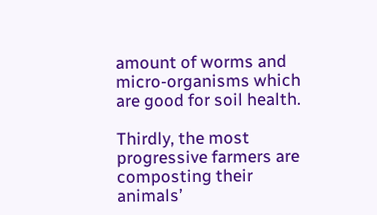amount of worms and micro-organisms which are good for soil health.

Thirdly, the most progressive farmers are composting their animals’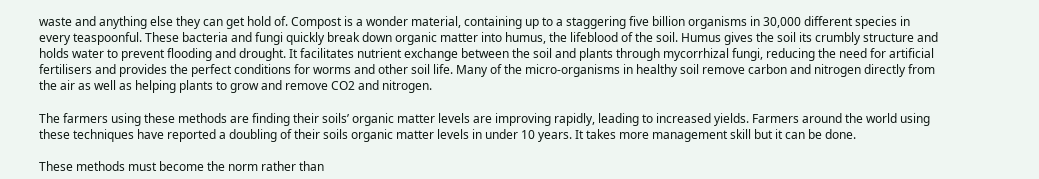waste and anything else they can get hold of. Compost is a wonder material, containing up to a staggering five billion organisms in 30,000 different species in every teaspoonful. These bacteria and fungi quickly break down organic matter into humus, the lifeblood of the soil. Humus gives the soil its crumbly structure and holds water to prevent flooding and drought. It facilitates nutrient exchange between the soil and plants through mycorrhizal fungi, reducing the need for artificial fertilisers and provides the perfect conditions for worms and other soil life. Many of the micro-organisms in healthy soil remove carbon and nitrogen directly from the air as well as helping plants to grow and remove CO2 and nitrogen.

The farmers using these methods are finding their soils’ organic matter levels are improving rapidly, leading to increased yields. Farmers around the world using these techniques have reported a doubling of their soils organic matter levels in under 10 years. It takes more management skill but it can be done.

These methods must become the norm rather than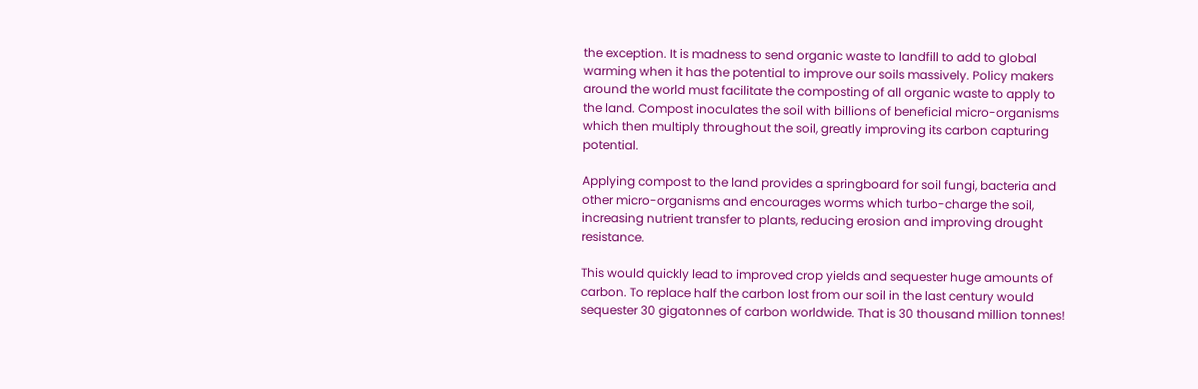the exception. It is madness to send organic waste to landfill to add to global warming when it has the potential to improve our soils massively. Policy makers around the world must facilitate the composting of all organic waste to apply to the land. Compost inoculates the soil with billions of beneficial micro-organisms which then multiply throughout the soil, greatly improving its carbon capturing potential.

Applying compost to the land provides a springboard for soil fungi, bacteria and other micro-organisms and encourages worms which turbo-charge the soil, increasing nutrient transfer to plants, reducing erosion and improving drought resistance.

This would quickly lead to improved crop yields and sequester huge amounts of carbon. To replace half the carbon lost from our soil in the last century would sequester 30 gigatonnes of carbon worldwide. That is 30 thousand million tonnes!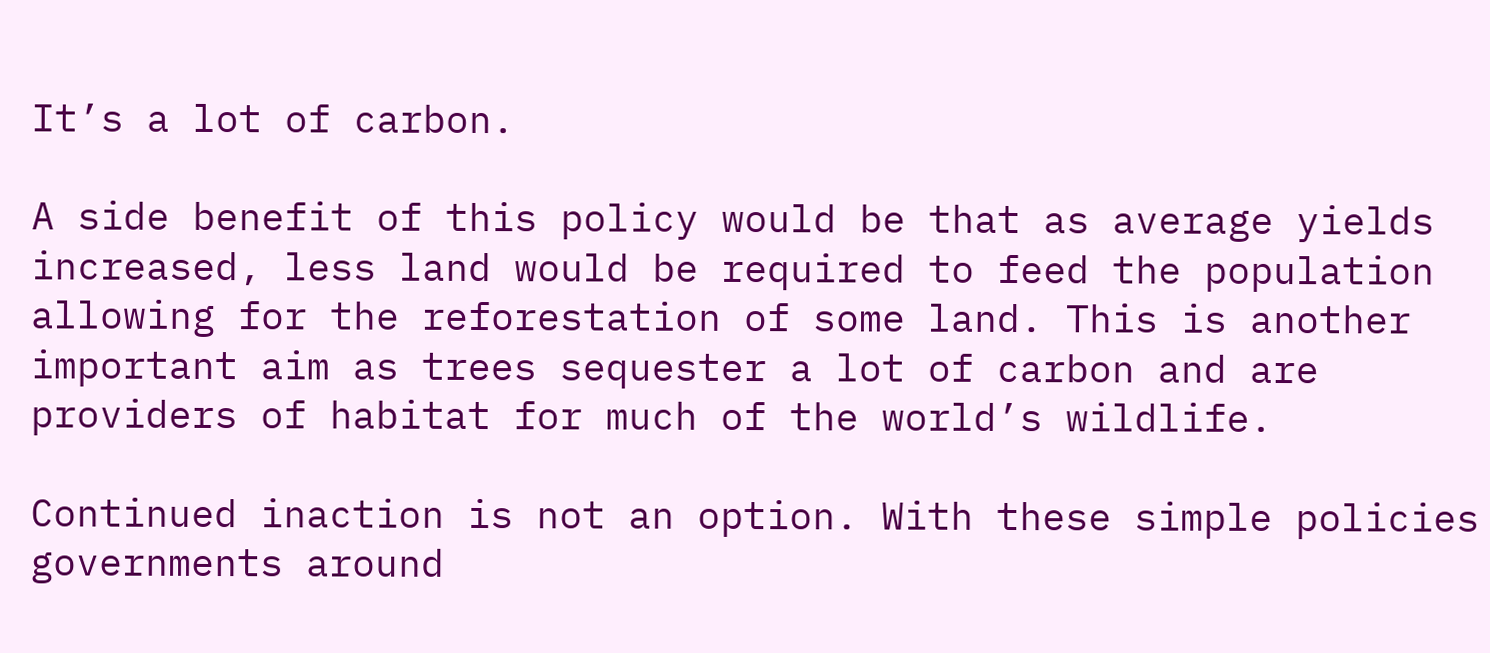It’s a lot of carbon.

A side benefit of this policy would be that as average yields increased, less land would be required to feed the population allowing for the reforestation of some land. This is another important aim as trees sequester a lot of carbon and are providers of habitat for much of the world’s wildlife.

Continued inaction is not an option. With these simple policies governments around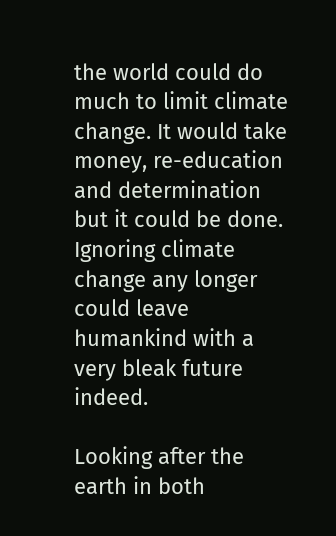the world could do much to limit climate change. It would take money, re-education and determination but it could be done. Ignoring climate change any longer could leave humankind with a very bleak future indeed.

Looking after the earth in both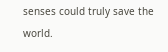senses could truly save the world.